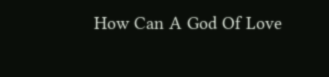How Can A God Of Love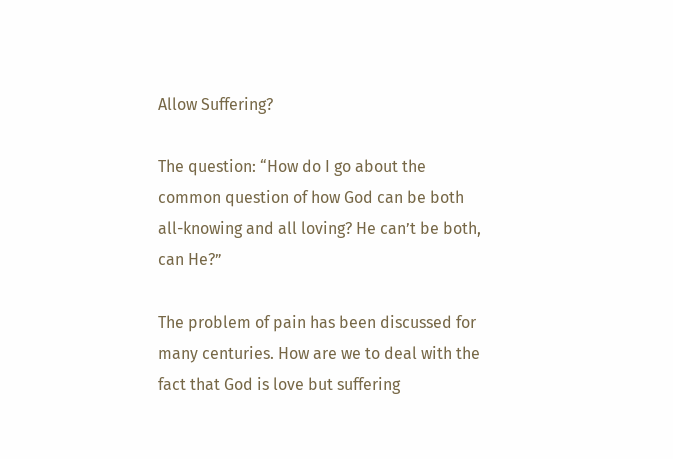Allow Suffering?

The question: “How do I go about the common question of how God can be both all-knowing and all loving? He can’t be both, can He?”

The problem of pain has been discussed for many centuries. How are we to deal with the fact that God is love but suffering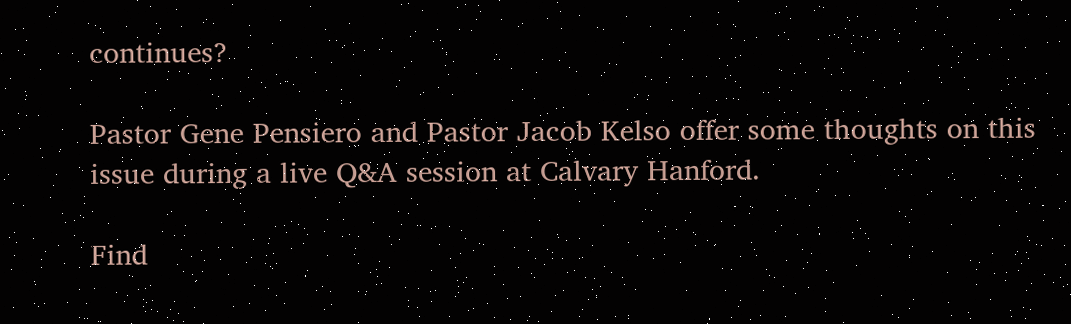continues?

Pastor Gene Pensiero and Pastor Jacob Kelso offer some thoughts on this issue during a live Q&A session at Calvary Hanford.

Find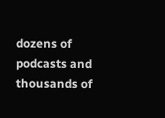dozens of podcasts and thousands of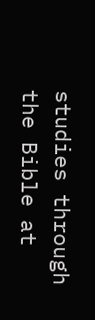studies through the Bible at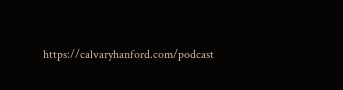https://calvaryhanford.com/podcast